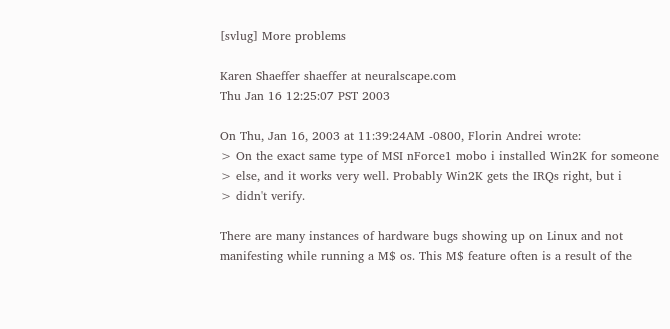[svlug] More problems

Karen Shaeffer shaeffer at neuralscape.com
Thu Jan 16 12:25:07 PST 2003

On Thu, Jan 16, 2003 at 11:39:24AM -0800, Florin Andrei wrote:
> On the exact same type of MSI nForce1 mobo i installed Win2K for someone
> else, and it works very well. Probably Win2K gets the IRQs right, but i
> didn't verify.

There are many instances of hardware bugs showing up on Linux and not
manifesting while running a M$ os. This M$ feature often is a result of the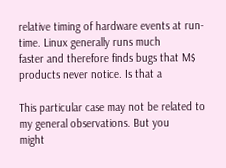relative timing of hardware events at run-time. Linux generally runs much
faster and therefore finds bugs that M$ products never notice. Is that a

This particular case may not be related to my general observations. But you
might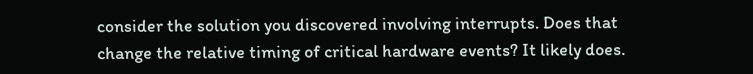consider the solution you discovered involving interrupts. Does that
change the relative timing of critical hardware events? It likely does.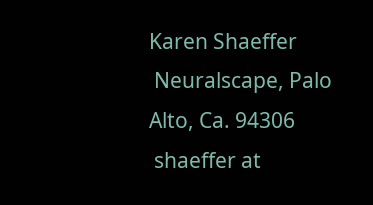Karen Shaeffer
 Neuralscape, Palo Alto, Ca. 94306
 shaeffer at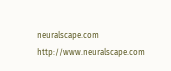neuralscape.com  http://www.neuralscape.com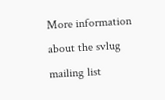More information about the svlug mailing list